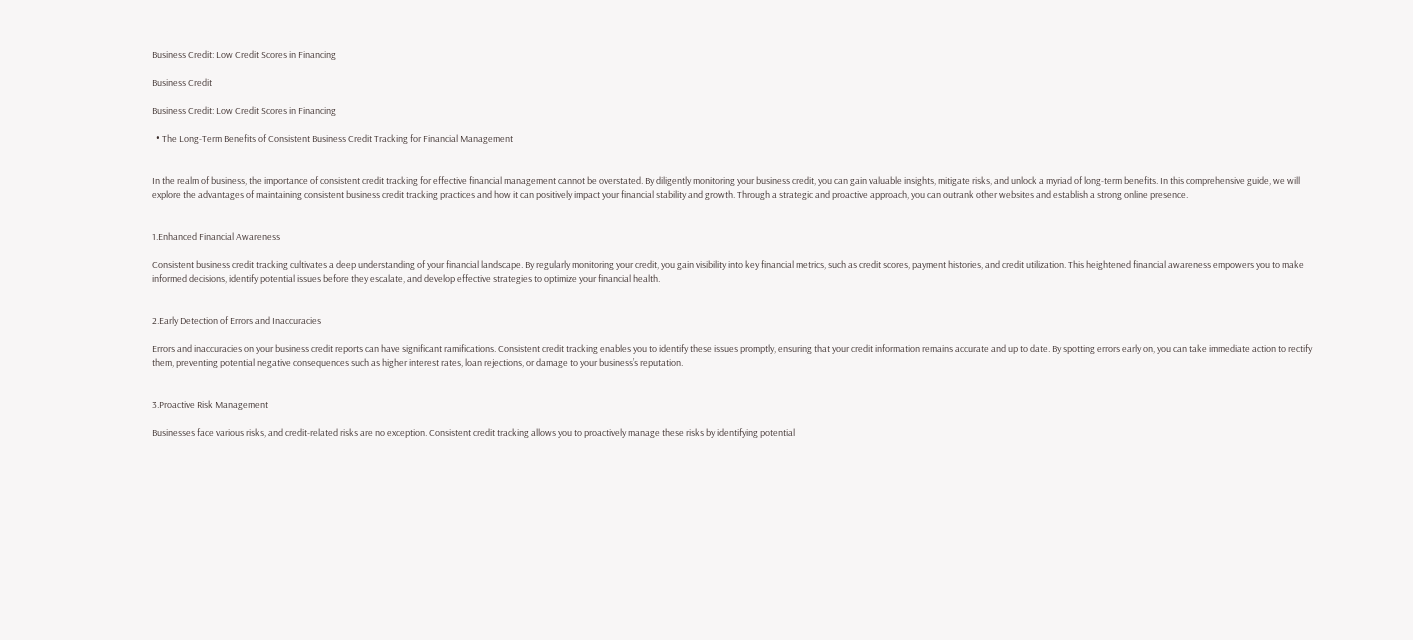Business Credit: Low Credit Scores in Financing

Business Credit

Business Credit: Low Credit Scores in Financing

  • The Long-Term Benefits of Consistent Business Credit Tracking for Financial Management


In the realm of business, the importance of consistent credit tracking for effective financial management cannot be overstated. By diligently monitoring your business credit, you can gain valuable insights, mitigate risks, and unlock a myriad of long-term benefits. In this comprehensive guide, we will explore the advantages of maintaining consistent business credit tracking practices and how it can positively impact your financial stability and growth. Through a strategic and proactive approach, you can outrank other websites and establish a strong online presence.


1.Enhanced Financial Awareness

Consistent business credit tracking cultivates a deep understanding of your financial landscape. By regularly monitoring your credit, you gain visibility into key financial metrics, such as credit scores, payment histories, and credit utilization. This heightened financial awareness empowers you to make informed decisions, identify potential issues before they escalate, and develop effective strategies to optimize your financial health.


2.Early Detection of Errors and Inaccuracies

Errors and inaccuracies on your business credit reports can have significant ramifications. Consistent credit tracking enables you to identify these issues promptly, ensuring that your credit information remains accurate and up to date. By spotting errors early on, you can take immediate action to rectify them, preventing potential negative consequences such as higher interest rates, loan rejections, or damage to your business’s reputation.


3.Proactive Risk Management

Businesses face various risks, and credit-related risks are no exception. Consistent credit tracking allows you to proactively manage these risks by identifying potential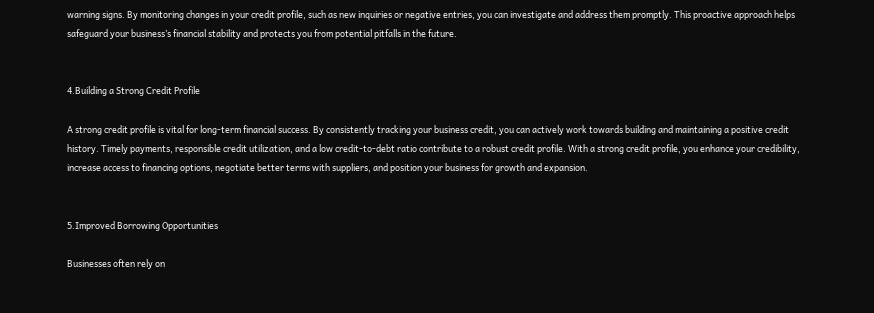warning signs. By monitoring changes in your credit profile, such as new inquiries or negative entries, you can investigate and address them promptly. This proactive approach helps safeguard your business’s financial stability and protects you from potential pitfalls in the future.


4.Building a Strong Credit Profile

A strong credit profile is vital for long-term financial success. By consistently tracking your business credit, you can actively work towards building and maintaining a positive credit history. Timely payments, responsible credit utilization, and a low credit-to-debt ratio contribute to a robust credit profile. With a strong credit profile, you enhance your credibility, increase access to financing options, negotiate better terms with suppliers, and position your business for growth and expansion.


5.Improved Borrowing Opportunities

Businesses often rely on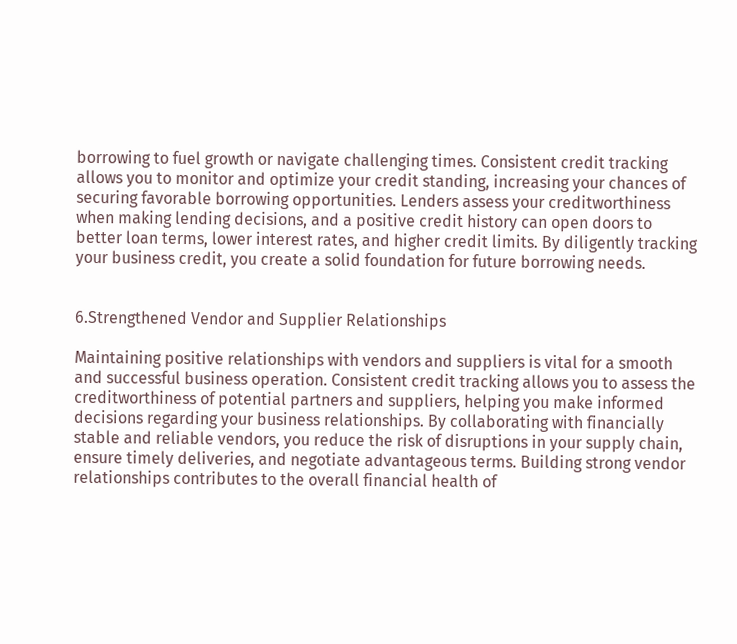borrowing to fuel growth or navigate challenging times. Consistent credit tracking allows you to monitor and optimize your credit standing, increasing your chances of securing favorable borrowing opportunities. Lenders assess your creditworthiness when making lending decisions, and a positive credit history can open doors to better loan terms, lower interest rates, and higher credit limits. By diligently tracking your business credit, you create a solid foundation for future borrowing needs.


6.Strengthened Vendor and Supplier Relationships

Maintaining positive relationships with vendors and suppliers is vital for a smooth and successful business operation. Consistent credit tracking allows you to assess the creditworthiness of potential partners and suppliers, helping you make informed decisions regarding your business relationships. By collaborating with financially stable and reliable vendors, you reduce the risk of disruptions in your supply chain, ensure timely deliveries, and negotiate advantageous terms. Building strong vendor relationships contributes to the overall financial health of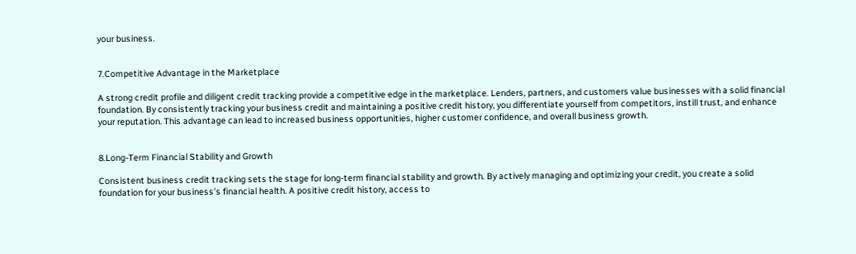your business.


7.Competitive Advantage in the Marketplace

A strong credit profile and diligent credit tracking provide a competitive edge in the marketplace. Lenders, partners, and customers value businesses with a solid financial foundation. By consistently tracking your business credit and maintaining a positive credit history, you differentiate yourself from competitors, instill trust, and enhance your reputation. This advantage can lead to increased business opportunities, higher customer confidence, and overall business growth.


8.Long-Term Financial Stability and Growth

Consistent business credit tracking sets the stage for long-term financial stability and growth. By actively managing and optimizing your credit, you create a solid foundation for your business’s financial health. A positive credit history, access to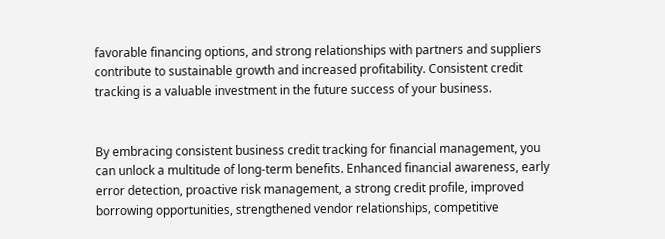favorable financing options, and strong relationships with partners and suppliers contribute to sustainable growth and increased profitability. Consistent credit tracking is a valuable investment in the future success of your business.


By embracing consistent business credit tracking for financial management, you can unlock a multitude of long-term benefits. Enhanced financial awareness, early error detection, proactive risk management, a strong credit profile, improved borrowing opportunities, strengthened vendor relationships, competitive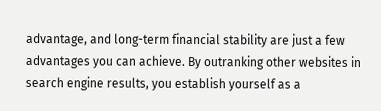advantage, and long-term financial stability are just a few advantages you can achieve. By outranking other websites in search engine results, you establish yourself as a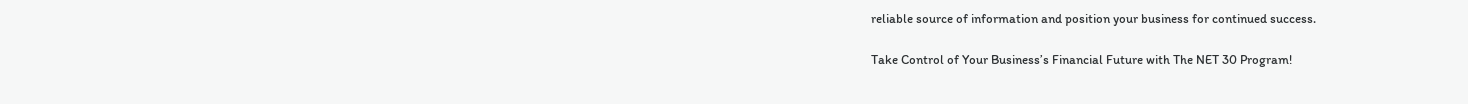reliable source of information and position your business for continued success.

Take Control of Your Business’s Financial Future with The NET 30 Program!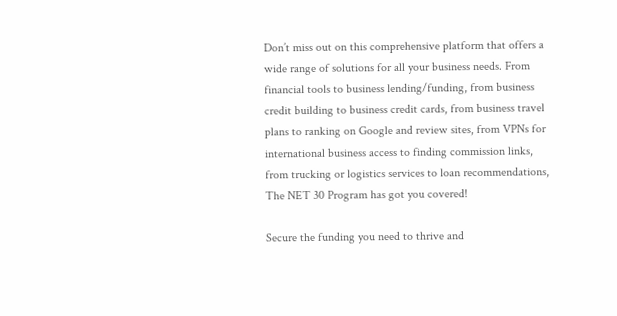Don’t miss out on this comprehensive platform that offers a wide range of solutions for all your business needs. From financial tools to business lending/funding, from business credit building to business credit cards, from business travel plans to ranking on Google and review sites, from VPNs for international business access to finding commission links, from trucking or logistics services to loan recommendations, The NET 30 Program has got you covered!

Secure the funding you need to thrive and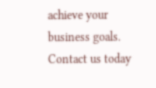achieve your business goals. Contact us today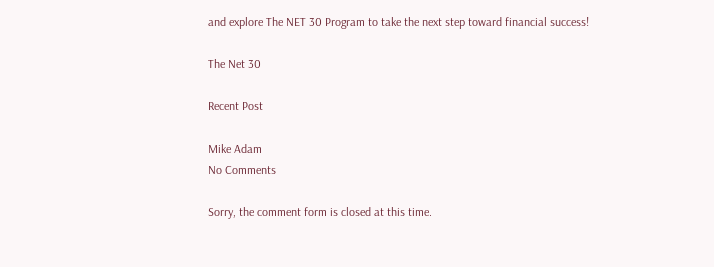and explore The NET 30 Program to take the next step toward financial success!

The Net 30

Recent Post

Mike Adam
No Comments

Sorry, the comment form is closed at this time.